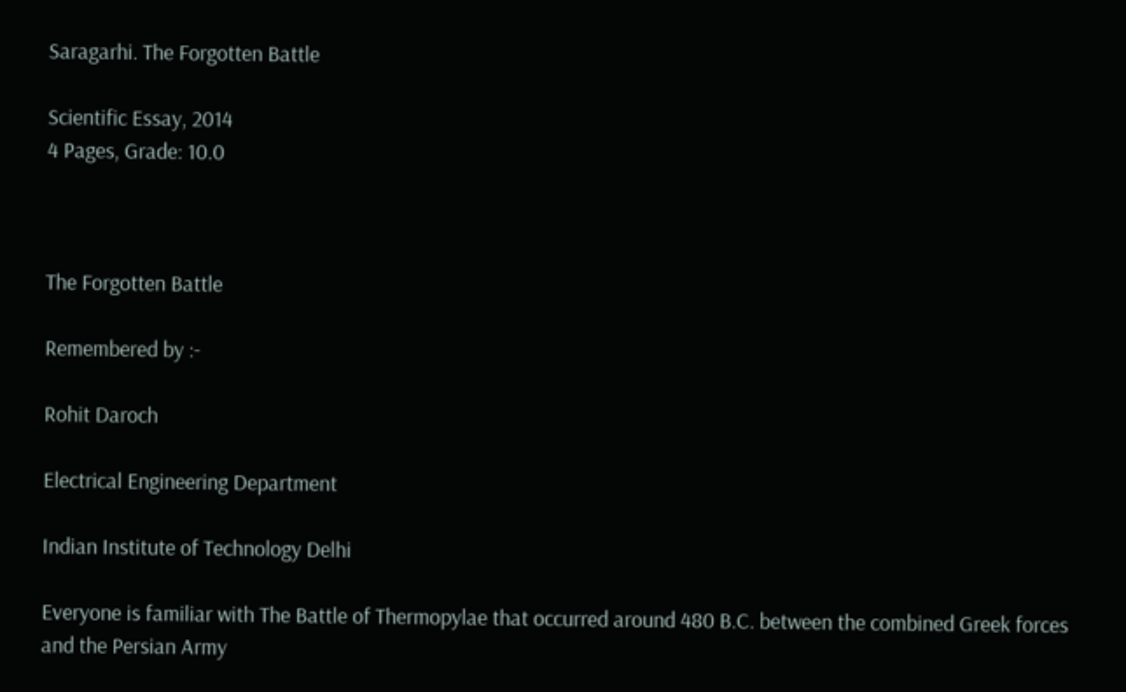Saragarhi. The Forgotten Battle

Scientific Essay, 2014
4 Pages, Grade: 10.0



The Forgotten Battle

Remembered by :-

Rohit Daroch

Electrical Engineering Department

Indian Institute of Technology Delhi

Everyone is familiar with The Battle of Thermopylae that occurred around 480 B.C. between the combined Greek forces and the Persian Army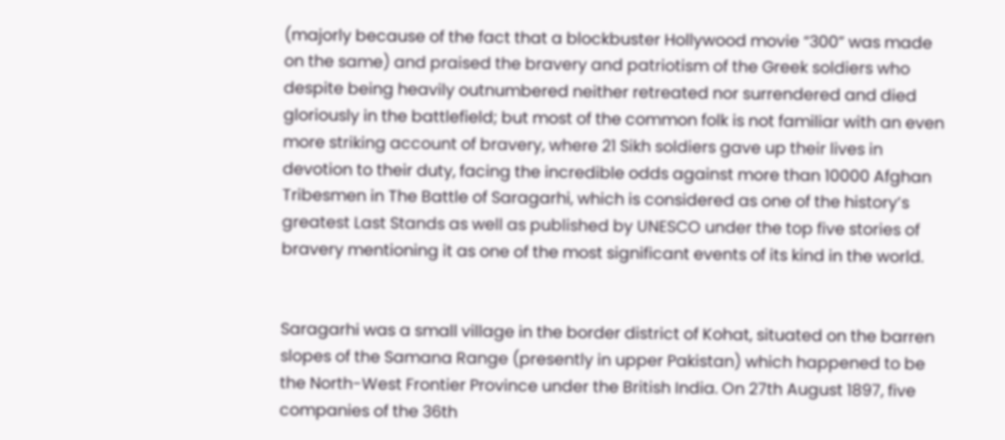(majorly because of the fact that a blockbuster Hollywood movie “300” was made on the same) and praised the bravery and patriotism of the Greek soldiers who despite being heavily outnumbered neither retreated nor surrendered and died gloriously in the battlefield; but most of the common folk is not familiar with an even more striking account of bravery, where 21 Sikh soldiers gave up their lives in devotion to their duty, facing the incredible odds against more than 10000 Afghan Tribesmen in The Battle of Saragarhi, which is considered as one of the history’s greatest Last Stands as well as published by UNESCO under the top five stories of bravery mentioning it as one of the most significant events of its kind in the world.


Saragarhi was a small village in the border district of Kohat, situated on the barren slopes of the Samana Range (presently in upper Pakistan) which happened to be the North-West Frontier Province under the British India. On 27th August 1897, five companies of the 36th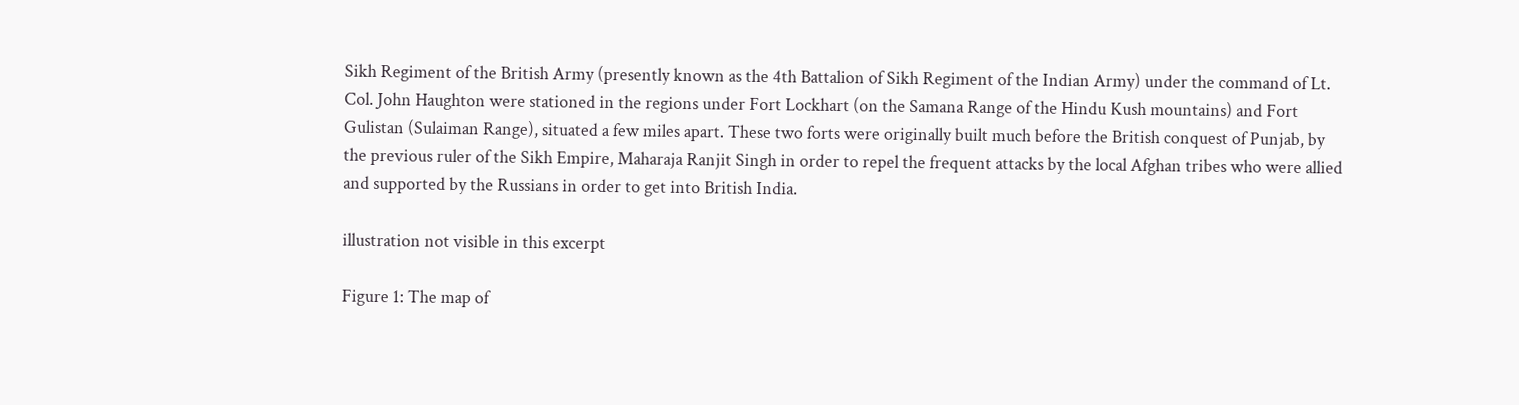Sikh Regiment of the British Army (presently known as the 4th Battalion of Sikh Regiment of the Indian Army) under the command of Lt. Col. John Haughton were stationed in the regions under Fort Lockhart (on the Samana Range of the Hindu Kush mountains) and Fort Gulistan (Sulaiman Range), situated a few miles apart. These two forts were originally built much before the British conquest of Punjab, by the previous ruler of the Sikh Empire, Maharaja Ranjit Singh in order to repel the frequent attacks by the local Afghan tribes who were allied and supported by the Russians in order to get into British India.

illustration not visible in this excerpt

Figure 1: The map of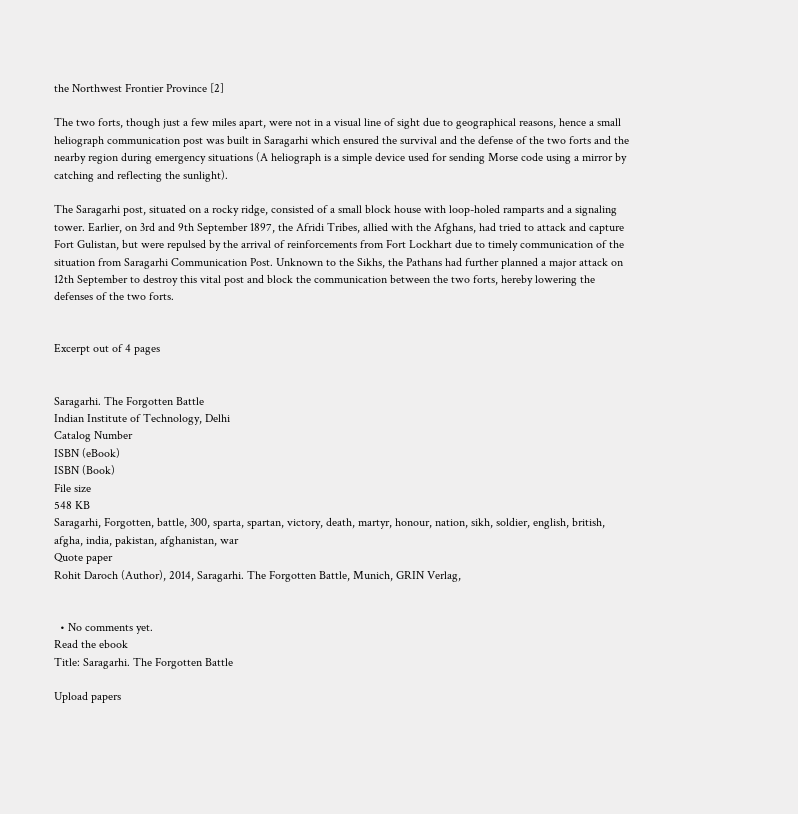the Northwest Frontier Province [2]

The two forts, though just a few miles apart, were not in a visual line of sight due to geographical reasons, hence a small heliograph communication post was built in Saragarhi which ensured the survival and the defense of the two forts and the nearby region during emergency situations (A heliograph is a simple device used for sending Morse code using a mirror by catching and reflecting the sunlight).

The Saragarhi post, situated on a rocky ridge, consisted of a small block house with loop-holed ramparts and a signaling tower. Earlier, on 3rd and 9th September 1897, the Afridi Tribes, allied with the Afghans, had tried to attack and capture Fort Gulistan, but were repulsed by the arrival of reinforcements from Fort Lockhart due to timely communication of the situation from Saragarhi Communication Post. Unknown to the Sikhs, the Pathans had further planned a major attack on 12th September to destroy this vital post and block the communication between the two forts, hereby lowering the defenses of the two forts.


Excerpt out of 4 pages


Saragarhi. The Forgotten Battle
Indian Institute of Technology, Delhi
Catalog Number
ISBN (eBook)
ISBN (Book)
File size
548 KB
Saragarhi, Forgotten, battle, 300, sparta, spartan, victory, death, martyr, honour, nation, sikh, soldier, english, british, afgha, india, pakistan, afghanistan, war
Quote paper
Rohit Daroch (Author), 2014, Saragarhi. The Forgotten Battle, Munich, GRIN Verlag,


  • No comments yet.
Read the ebook
Title: Saragarhi. The Forgotten Battle

Upload papers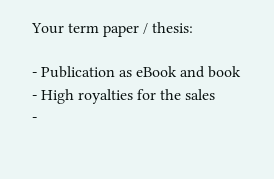Your term paper / thesis:

- Publication as eBook and book
- High royalties for the sales
-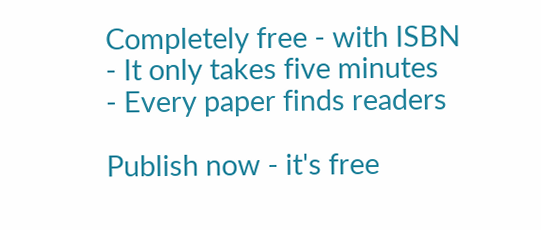Completely free - with ISBN
- It only takes five minutes
- Every paper finds readers

Publish now - it's free